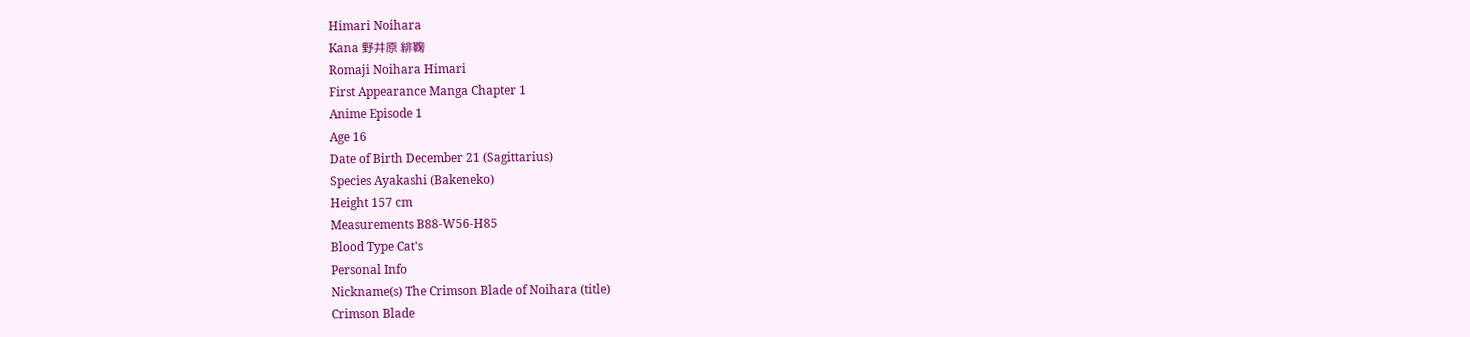Himari Noihara
Kana 野井原 緋鞠
Romaji Noihara Himari
First Appearance Manga Chapter 1
Anime Episode 1
Age 16
Date of Birth December 21 (Sagittarius)
Species Ayakashi (Bakeneko)
Height 157 cm
Measurements B88-W56-H85
Blood Type Cat's
Personal Info
Nickname(s) The Crimson Blade of Noihara (title)
Crimson Blade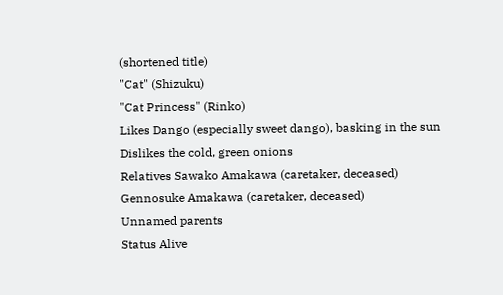(shortened title)
"Cat" (Shizuku)
"Cat Princess" (Rinko)
Likes Dango (especially sweet dango), basking in the sun
Dislikes the cold, green onions
Relatives Sawako Amakawa (caretaker, deceased)
Gennosuke Amakawa (caretaker, deceased)
Unnamed parents
Status Alive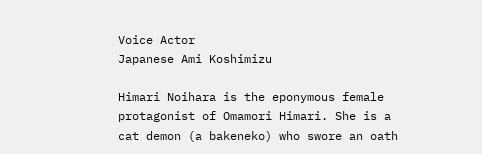Voice Actor
Japanese Ami Koshimizu

Himari Noihara is the eponymous female protagonist of Omamori Himari. She is a cat demon (a bakeneko) who swore an oath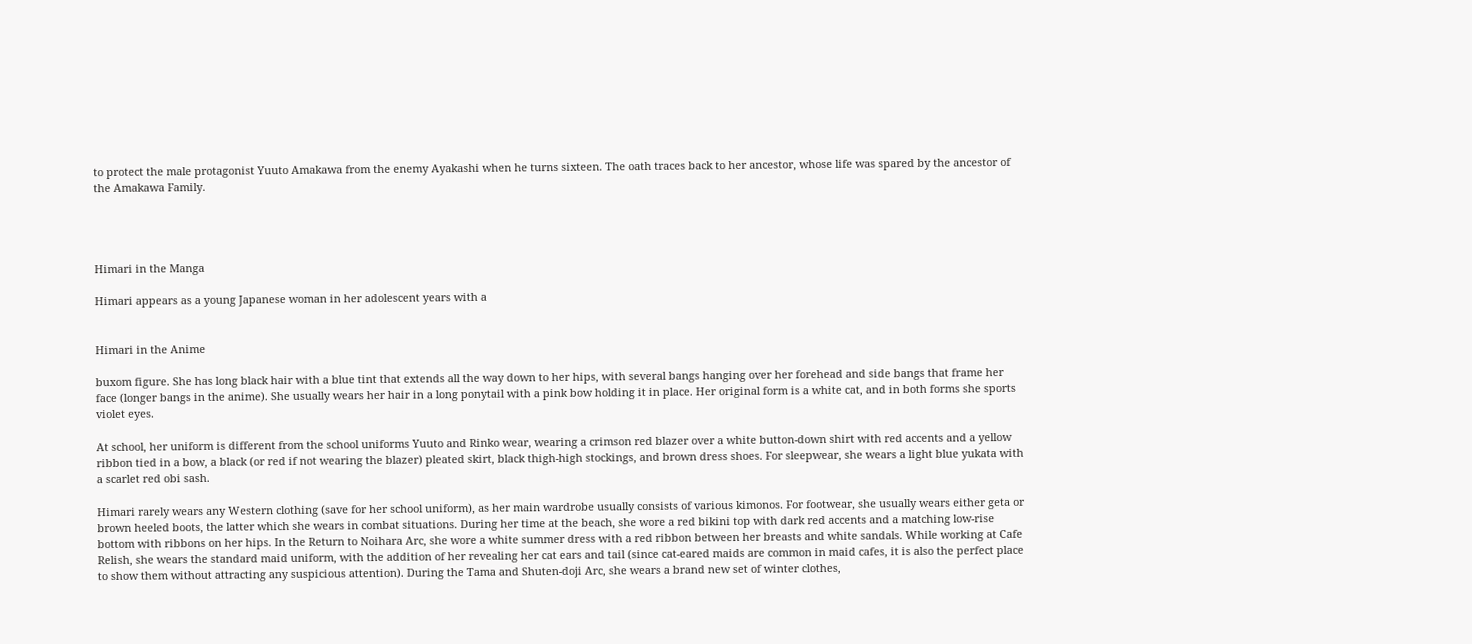to protect the male protagonist Yuuto Amakawa from the enemy Ayakashi when he turns sixteen. The oath traces back to her ancestor, whose life was spared by the ancestor of the Amakawa Family.




Himari in the Manga

Himari appears as a young Japanese woman in her adolescent years with a


Himari in the Anime

buxom figure. She has long black hair with a blue tint that extends all the way down to her hips, with several bangs hanging over her forehead and side bangs that frame her face (longer bangs in the anime). She usually wears her hair in a long ponytail with a pink bow holding it in place. Her original form is a white cat, and in both forms she sports violet eyes.

At school, her uniform is different from the school uniforms Yuuto and Rinko wear, wearing a crimson red blazer over a white button-down shirt with red accents and a yellow ribbon tied in a bow, a black (or red if not wearing the blazer) pleated skirt, black thigh-high stockings, and brown dress shoes. For sleepwear, she wears a light blue yukata with a scarlet red obi sash.

Himari rarely wears any Western clothing (save for her school uniform), as her main wardrobe usually consists of various kimonos. For footwear, she usually wears either geta or brown heeled boots, the latter which she wears in combat situations. During her time at the beach, she wore a red bikini top with dark red accents and a matching low-rise bottom with ribbons on her hips. In the Return to Noihara Arc, she wore a white summer dress with a red ribbon between her breasts and white sandals. While working at Cafe Relish, she wears the standard maid uniform, with the addition of her revealing her cat ears and tail (since cat-eared maids are common in maid cafes, it is also the perfect place to show them without attracting any suspicious attention). During the Tama and Shuten-doji Arc, she wears a brand new set of winter clothes,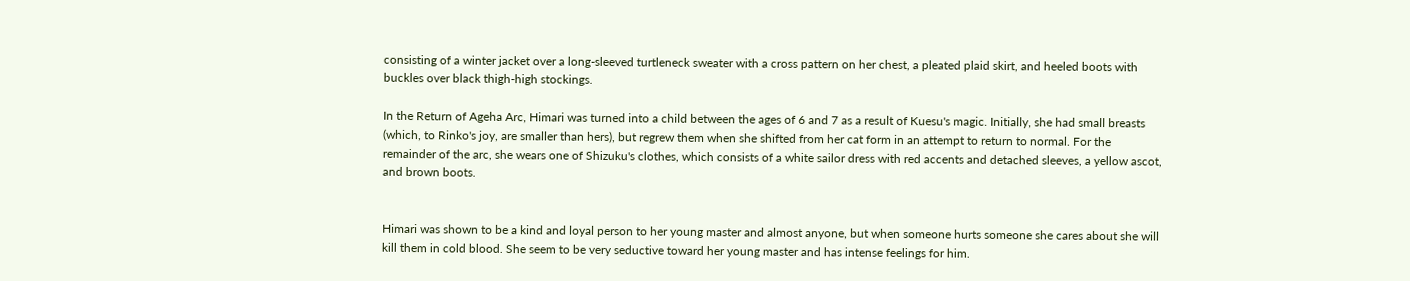consisting of a winter jacket over a long-sleeved turtleneck sweater with a cross pattern on her chest, a pleated plaid skirt, and heeled boots with buckles over black thigh-high stockings.

In the Return of Ageha Arc, Himari was turned into a child between the ages of 6 and 7 as a result of Kuesu's magic. Initially, she had small breasts (which, to Rinko's joy, are smaller than hers), but regrew them when she shifted from her cat form in an attempt to return to normal. For the remainder of the arc, she wears one of Shizuku's clothes, which consists of a white sailor dress with red accents and detached sleeves, a yellow ascot, and brown boots.


Himari was shown to be a kind and loyal person to her young master and almost anyone, but when someone hurts someone she cares about she will kill them in cold blood. She seem to be very seductive toward her young master and has intense feelings for him.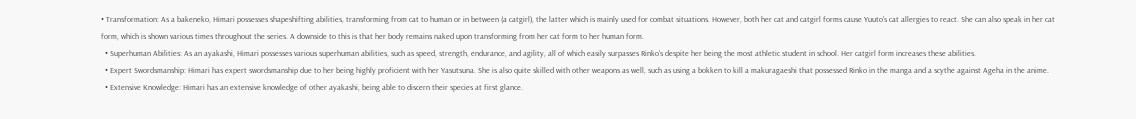• Transformation: As a bakeneko, Himari possesses shapeshifting abilities, transforming from cat to human or in between (a catgirl), the latter which is mainly used for combat situations. However, both her cat and catgirl forms cause Yuuto's cat allergies to react. She can also speak in her cat form, which is shown various times throughout the series. A downside to this is that her body remains naked upon transforming from her cat form to her human form.
  • Superhuman Abilities: As an ayakashi, Himari possesses various superhuman abilities, such as speed, strength, endurance, and agility, all of which easily surpasses Rinko's despite her being the most athletic student in school. Her catgirl form increases these abilities.
  • Expert Swordsmanship: Himari has expert swordsmanship due to her being highly proficient with her Yasutsuna. She is also quite skilled with other weapons as well, such as using a bokken to kill a makuragaeshi that possessed Rinko in the manga and a scythe against Ageha in the anime.
  • Extensive Knowledge: Himari has an extensive knowledge of other ayakashi, being able to discern their species at first glance.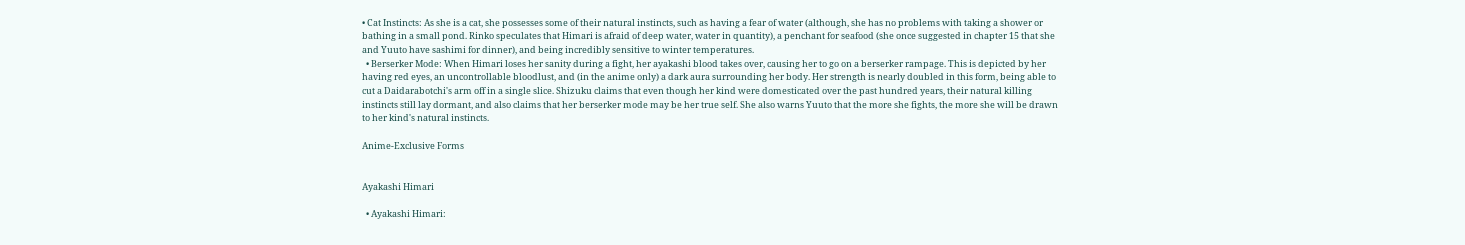• Cat Instincts: As she is a cat, she possesses some of their natural instincts, such as having a fear of water (although, she has no problems with taking a shower or bathing in a small pond. Rinko speculates that Himari is afraid of deep water, water in quantity), a penchant for seafood (she once suggested in chapter 15 that she and Yuuto have sashimi for dinner), and being incredibly sensitive to winter temperatures.
  • Berserker Mode: When Himari loses her sanity during a fight, her ayakashi blood takes over, causing her to go on a berserker rampage. This is depicted by her having red eyes, an uncontrollable bloodlust, and (in the anime only) a dark aura surrounding her body. Her strength is nearly doubled in this form, being able to cut a Daidarabotchi's arm off in a single slice. Shizuku claims that even though her kind were domesticated over the past hundred years, their natural killing instincts still lay dormant, and also claims that her berserker mode may be her true self. She also warns Yuuto that the more she fights, the more she will be drawn to her kind's natural instincts.

Anime-Exclusive Forms


Ayakashi Himari

  • Ayakashi Himari: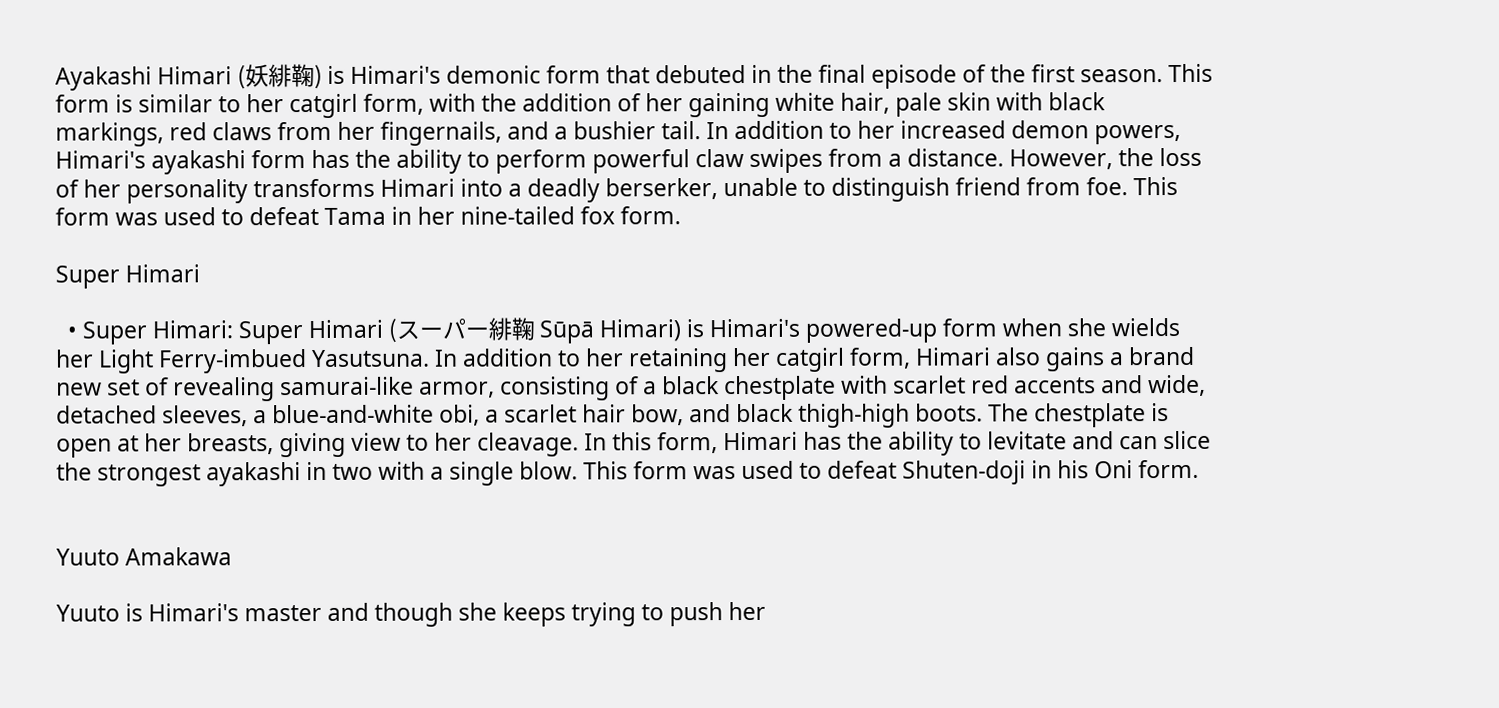Ayakashi Himari (妖緋鞠) is Himari's demonic form that debuted in the final episode of the first season. This form is similar to her catgirl form, with the addition of her gaining white hair, pale skin with black markings, red claws from her fingernails, and a bushier tail. In addition to her increased demon powers, Himari's ayakashi form has the ability to perform powerful claw swipes from a distance. However, the loss of her personality transforms Himari into a deadly berserker, unable to distinguish friend from foe. This form was used to defeat Tama in her nine-tailed fox form.

Super Himari

  • Super Himari: Super Himari (スーパー緋鞠 Sūpā Himari) is Himari's powered-up form when she wields her Light Ferry-imbued Yasutsuna. In addition to her retaining her catgirl form, Himari also gains a brand new set of revealing samurai-like armor, consisting of a black chestplate with scarlet red accents and wide, detached sleeves, a blue-and-white obi, a scarlet hair bow, and black thigh-high boots. The chestplate is open at her breasts, giving view to her cleavage. In this form, Himari has the ability to levitate and can slice the strongest ayakashi in two with a single blow. This form was used to defeat Shuten-doji in his Oni form.


Yuuto Amakawa

Yuuto is Himari's master and though she keeps trying to push her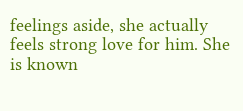feelings aside, she actually feels strong love for him. She is known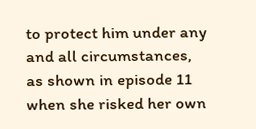to protect him under any and all circumstances, as shown in episode 11 when she risked her own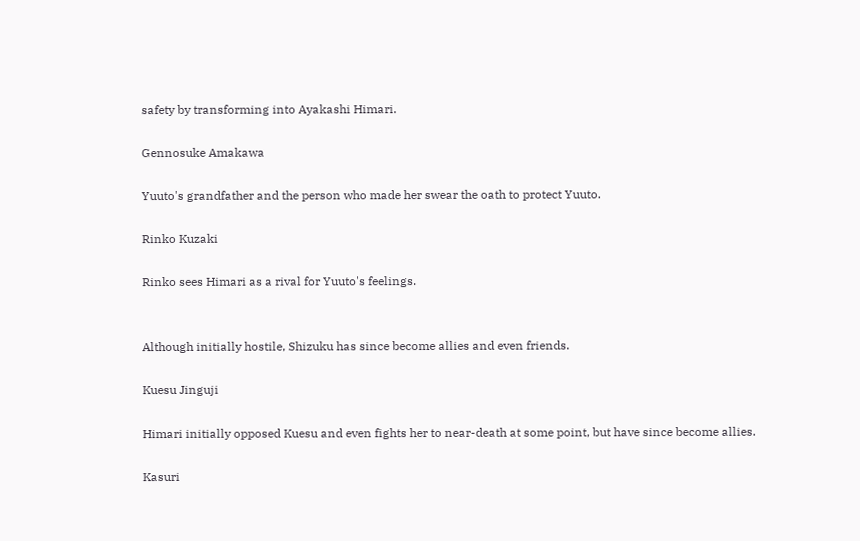safety by transforming into Ayakashi Himari.

Gennosuke Amakawa

Yuuto's grandfather and the person who made her swear the oath to protect Yuuto.

Rinko Kuzaki

Rinko sees Himari as a rival for Yuuto's feelings.


Although initially hostile, Shizuku has since become allies and even friends.

Kuesu Jinguji

Himari initially opposed Kuesu and even fights her to near-death at some point, but have since become allies.

Kasuri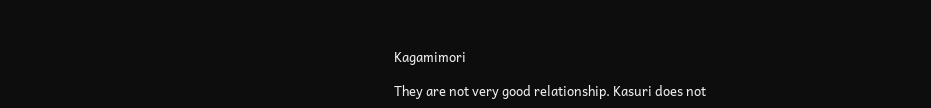Kagamimori

They are not very good relationship. Kasuri does not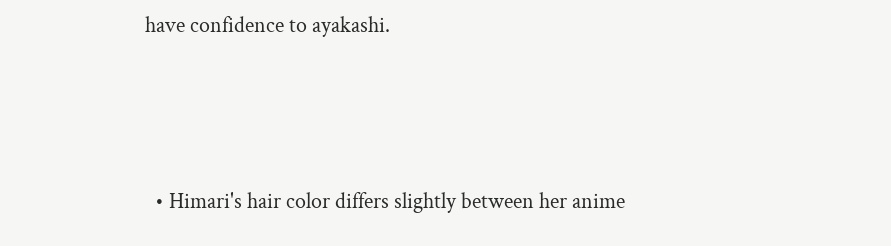have confidence to ayakashi.



  • Himari's hair color differs slightly between her anime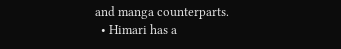and manga counterparts.
  • Himari has a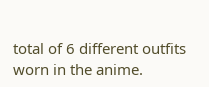total of 6 different outfits worn in the anime.